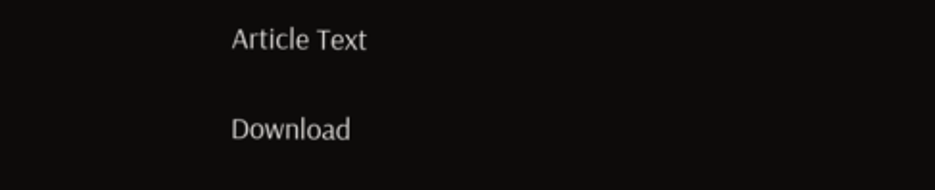Article Text

Download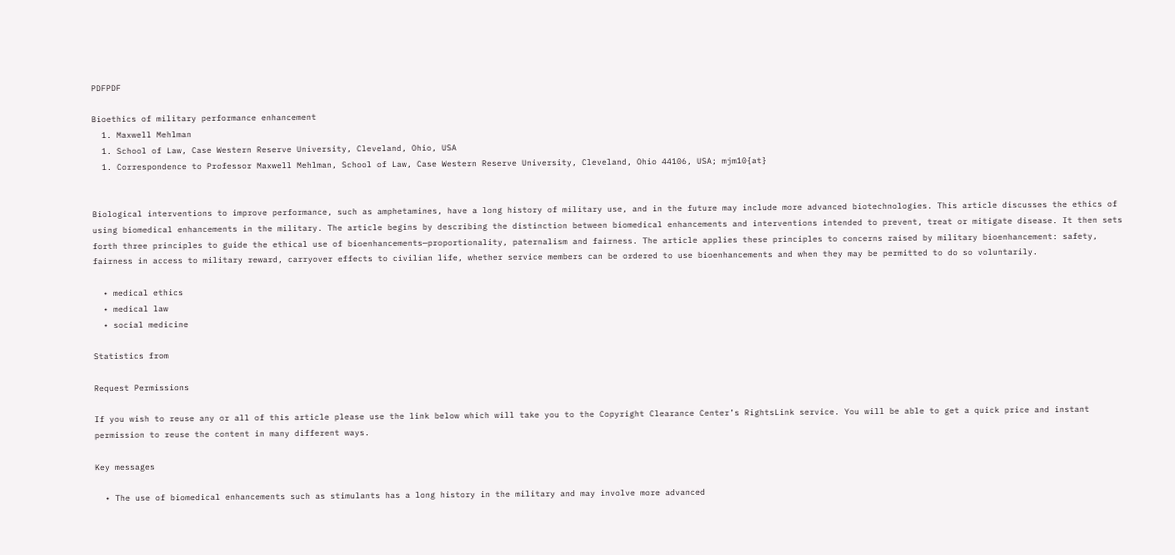PDFPDF

Bioethics of military performance enhancement
  1. Maxwell Mehlman
  1. School of Law, Case Western Reserve University, Cleveland, Ohio, USA
  1. Correspondence to Professor Maxwell Mehlman, School of Law, Case Western Reserve University, Cleveland, Ohio 44106, USA; mjm10{at}


Biological interventions to improve performance, such as amphetamines, have a long history of military use, and in the future may include more advanced biotechnologies. This article discusses the ethics of using biomedical enhancements in the military. The article begins by describing the distinction between biomedical enhancements and interventions intended to prevent, treat or mitigate disease. It then sets forth three principles to guide the ethical use of bioenhancements—proportionality, paternalism and fairness. The article applies these principles to concerns raised by military bioenhancement: safety, fairness in access to military reward, carryover effects to civilian life, whether service members can be ordered to use bioenhancements and when they may be permitted to do so voluntarily.

  • medical ethics
  • medical law
  • social medicine

Statistics from

Request Permissions

If you wish to reuse any or all of this article please use the link below which will take you to the Copyright Clearance Center’s RightsLink service. You will be able to get a quick price and instant permission to reuse the content in many different ways.

Key messages

  • The use of biomedical enhancements such as stimulants has a long history in the military and may involve more advanced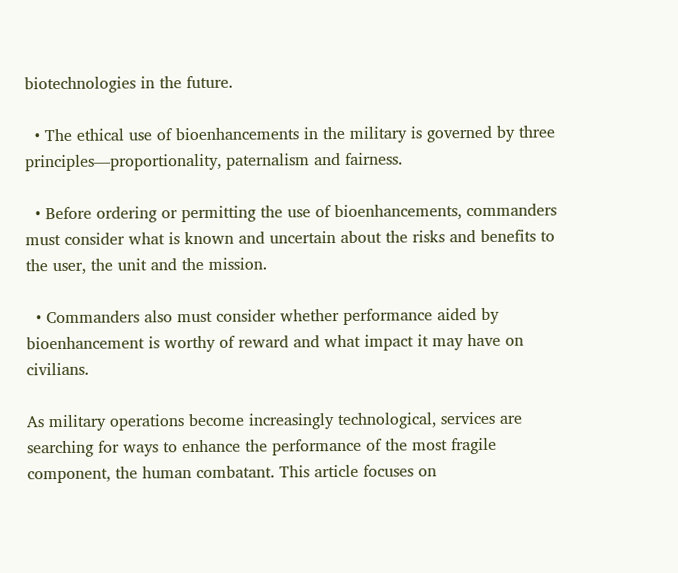biotechnologies in the future.

  • The ethical use of bioenhancements in the military is governed by three principles—proportionality, paternalism and fairness.

  • Before ordering or permitting the use of bioenhancements, commanders must consider what is known and uncertain about the risks and benefits to the user, the unit and the mission.

  • Commanders also must consider whether performance aided by bioenhancement is worthy of reward and what impact it may have on civilians.

As military operations become increasingly technological, services are searching for ways to enhance the performance of the most fragile component, the human combatant. This article focuses on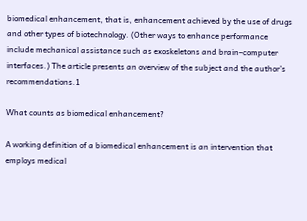biomedical enhancement, that is, enhancement achieved by the use of drugs and other types of biotechnology. (Other ways to enhance performance include mechanical assistance such as exoskeletons and brain–computer interfaces.) The article presents an overview of the subject and the author’s recommendations.1

What counts as biomedical enhancement?

A working definition of a biomedical enhancement is an intervention that employs medical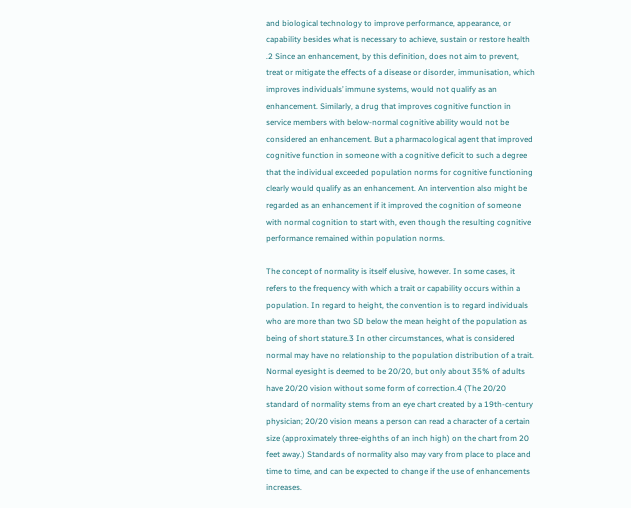and biological technology to improve performance, appearance, or capability besides what is necessary to achieve, sustain or restore health .2 Since an enhancement, by this definition, does not aim to prevent, treat or mitigate the effects of a disease or disorder, immunisation, which improves individuals’ immune systems, would not qualify as an enhancement. Similarly, a drug that improves cognitive function in service members with below-normal cognitive ability would not be considered an enhancement. But a pharmacological agent that improved cognitive function in someone with a cognitive deficit to such a degree that the individual exceeded population norms for cognitive functioning clearly would qualify as an enhancement. An intervention also might be regarded as an enhancement if it improved the cognition of someone with normal cognition to start with, even though the resulting cognitive performance remained within population norms.

The concept of normality is itself elusive, however. In some cases, it refers to the frequency with which a trait or capability occurs within a population. In regard to height, the convention is to regard individuals who are more than two SD below the mean height of the population as being of short stature.3 In other circumstances, what is considered normal may have no relationship to the population distribution of a trait. Normal eyesight is deemed to be 20/20, but only about 35% of adults have 20/20 vision without some form of correction.4 (The 20/20 standard of normality stems from an eye chart created by a 19th-century physician; 20/20 vision means a person can read a character of a certain size (approximately three-eighths of an inch high) on the chart from 20 feet away.) Standards of normality also may vary from place to place and time to time, and can be expected to change if the use of enhancements increases.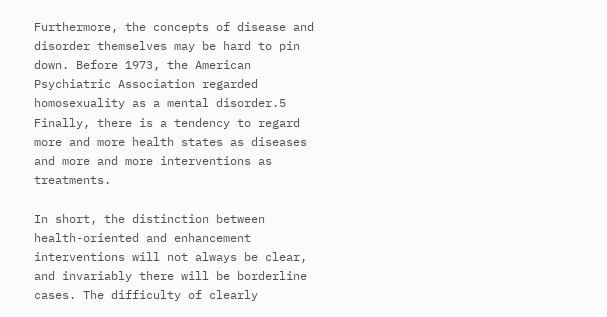Furthermore, the concepts of disease and disorder themselves may be hard to pin down. Before 1973, the American Psychiatric Association regarded homosexuality as a mental disorder.5 Finally, there is a tendency to regard more and more health states as diseases and more and more interventions as treatments.

In short, the distinction between health-oriented and enhancement interventions will not always be clear, and invariably there will be borderline cases. The difficulty of clearly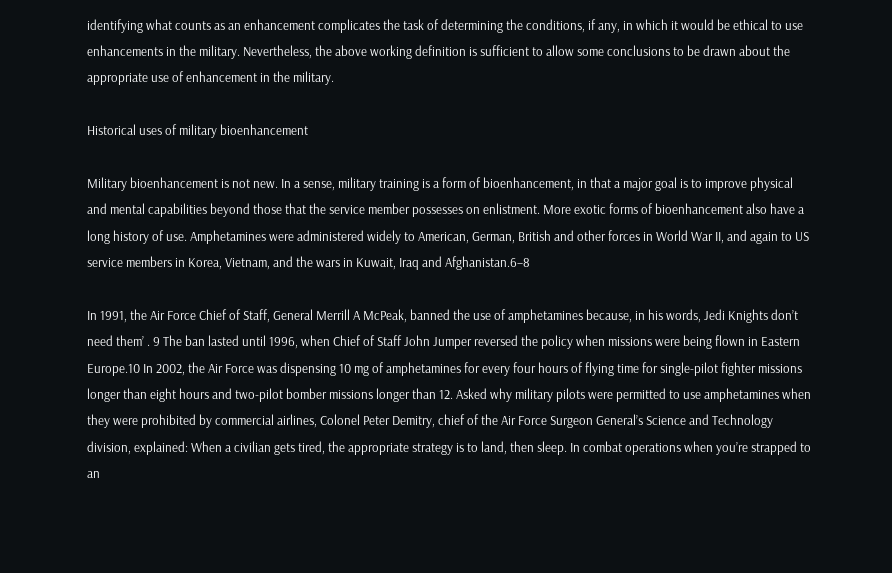identifying what counts as an enhancement complicates the task of determining the conditions, if any, in which it would be ethical to use enhancements in the military. Nevertheless, the above working definition is sufficient to allow some conclusions to be drawn about the appropriate use of enhancement in the military.

Historical uses of military bioenhancement

Military bioenhancement is not new. In a sense, military training is a form of bioenhancement, in that a major goal is to improve physical and mental capabilities beyond those that the service member possesses on enlistment. More exotic forms of bioenhancement also have a long history of use. Amphetamines were administered widely to American, German, British and other forces in World War II, and again to US service members in Korea, Vietnam, and the wars in Kuwait, Iraq and Afghanistan.6–8

In 1991, the Air Force Chief of Staff, General Merrill A McPeak, banned the use of amphetamines because, in his words, Jedi Knights don’t need them’ . 9 The ban lasted until 1996, when Chief of Staff John Jumper reversed the policy when missions were being flown in Eastern Europe.10 In 2002, the Air Force was dispensing 10 mg of amphetamines for every four hours of flying time for single-pilot fighter missions longer than eight hours and two-pilot bomber missions longer than 12. Asked why military pilots were permitted to use amphetamines when they were prohibited by commercial airlines, Colonel Peter Demitry, chief of the Air Force Surgeon General’s Science and Technology division, explained: When a civilian gets tired, the appropriate strategy is to land, then sleep. In combat operations when you’re strapped to an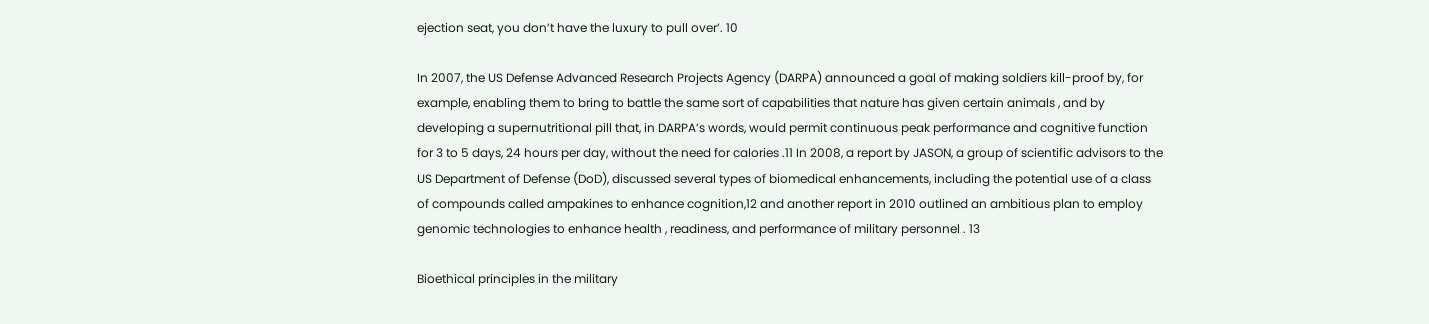ejection seat, you don’t have the luxury to pull over’. 10

In 2007, the US Defense Advanced Research Projects Agency (DARPA) announced a goal of making soldiers kill-proof by, for example, enabling them to bring to battle the same sort of capabilities that nature has given certain animals , and by developing a supernutritional pill that, in DARPA’s words, would permit continuous peak performance and cognitive function for 3 to 5 days, 24 hours per day, without the need for calories .11 In 2008, a report by JASON, a group of scientific advisors to the US Department of Defense (DoD), discussed several types of biomedical enhancements, including the potential use of a class of compounds called ampakines to enhance cognition,12 and another report in 2010 outlined an ambitious plan to employ genomic technologies to enhance health , readiness, and performance of military personnel . 13

Bioethical principles in the military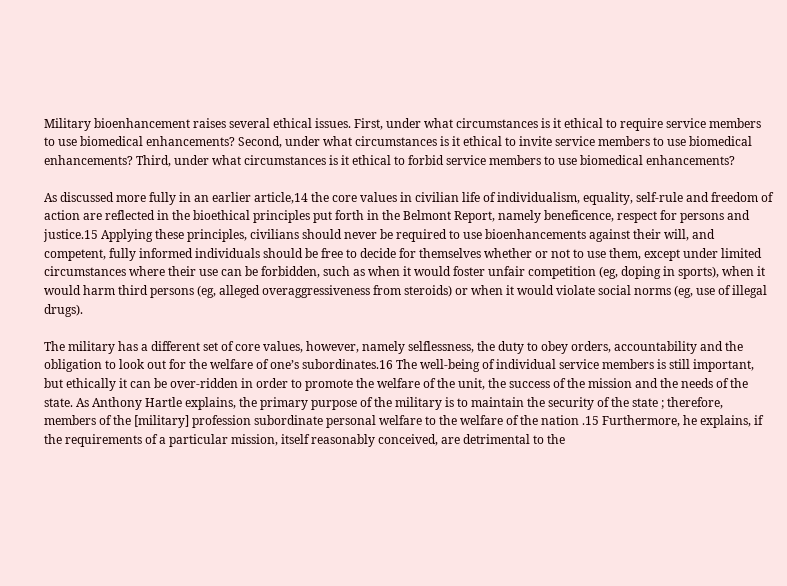Military bioenhancement raises several ethical issues. First, under what circumstances is it ethical to require service members to use biomedical enhancements? Second, under what circumstances is it ethical to invite service members to use biomedical enhancements? Third, under what circumstances is it ethical to forbid service members to use biomedical enhancements?

As discussed more fully in an earlier article,14 the core values in civilian life of individualism, equality, self-rule and freedom of action are reflected in the bioethical principles put forth in the Belmont Report, namely beneficence, respect for persons and justice.15 Applying these principles, civilians should never be required to use bioenhancements against their will, and competent, fully informed individuals should be free to decide for themselves whether or not to use them, except under limited circumstances where their use can be forbidden, such as when it would foster unfair competition (eg, doping in sports), when it would harm third persons (eg, alleged overaggressiveness from steroids) or when it would violate social norms (eg, use of illegal drugs).

The military has a different set of core values, however, namely selflessness, the duty to obey orders, accountability and the obligation to look out for the welfare of one’s subordinates.16 The well-being of individual service members is still important, but ethically it can be over-ridden in order to promote the welfare of the unit, the success of the mission and the needs of the state. As Anthony Hartle explains, the primary purpose of the military is to maintain the security of the state ; therefore, members of the [military] profession subordinate personal welfare to the welfare of the nation .15 Furthermore, he explains, if the requirements of a particular mission, itself reasonably conceived, are detrimental to the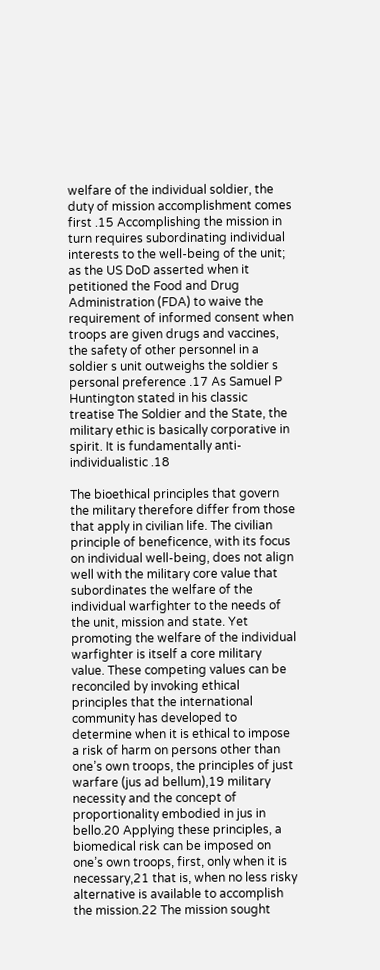welfare of the individual soldier, the duty of mission accomplishment comes first .15 Accomplishing the mission in turn requires subordinating individual interests to the well-being of the unit; as the US DoD asserted when it petitioned the Food and Drug Administration (FDA) to waive the requirement of informed consent when troops are given drugs and vaccines, the safety of other personnel in a soldier s unit outweighs the soldier s personal preference .17 As Samuel P Huntington stated in his classic treatise The Soldier and the State, the military ethic is basically corporative in spirit. It is fundamentally anti-individualistic .18

The bioethical principles that govern the military therefore differ from those that apply in civilian life. The civilian principle of beneficence, with its focus on individual well-being, does not align well with the military core value that subordinates the welfare of the individual warfighter to the needs of the unit, mission and state. Yet promoting the welfare of the individual warfighter is itself a core military value. These competing values can be reconciled by invoking ethical principles that the international community has developed to determine when it is ethical to impose a risk of harm on persons other than one’s own troops, the principles of just warfare (jus ad bellum),19 military necessity and the concept of proportionality embodied in jus in bello.20 Applying these principles, a biomedical risk can be imposed on one’s own troops, first, only when it is necessary,21 that is, when no less risky alternative is available to accomplish the mission.22 The mission sought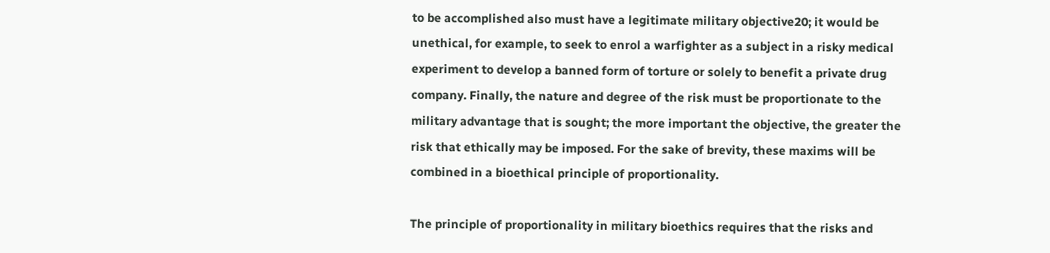to be accomplished also must have a legitimate military objective20; it would be unethical, for example, to seek to enrol a warfighter as a subject in a risky medical experiment to develop a banned form of torture or solely to benefit a private drug company. Finally, the nature and degree of the risk must be proportionate to the military advantage that is sought; the more important the objective, the greater the risk that ethically may be imposed. For the sake of brevity, these maxims will be combined in a bioethical principle of proportionality.

The principle of proportionality in military bioethics requires that the risks and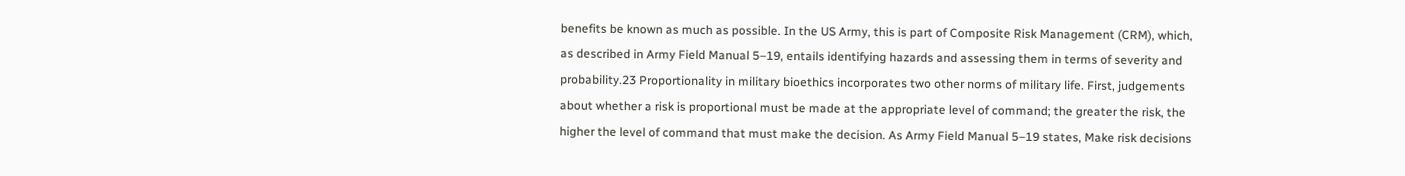benefits be known as much as possible. In the US Army, this is part of Composite Risk Management (CRM), which, as described in Army Field Manual 5–19, entails identifying hazards and assessing them in terms of severity and probability.23 Proportionality in military bioethics incorporates two other norms of military life. First, judgements about whether a risk is proportional must be made at the appropriate level of command; the greater the risk, the higher the level of command that must make the decision. As Army Field Manual 5–19 states, Make risk decisions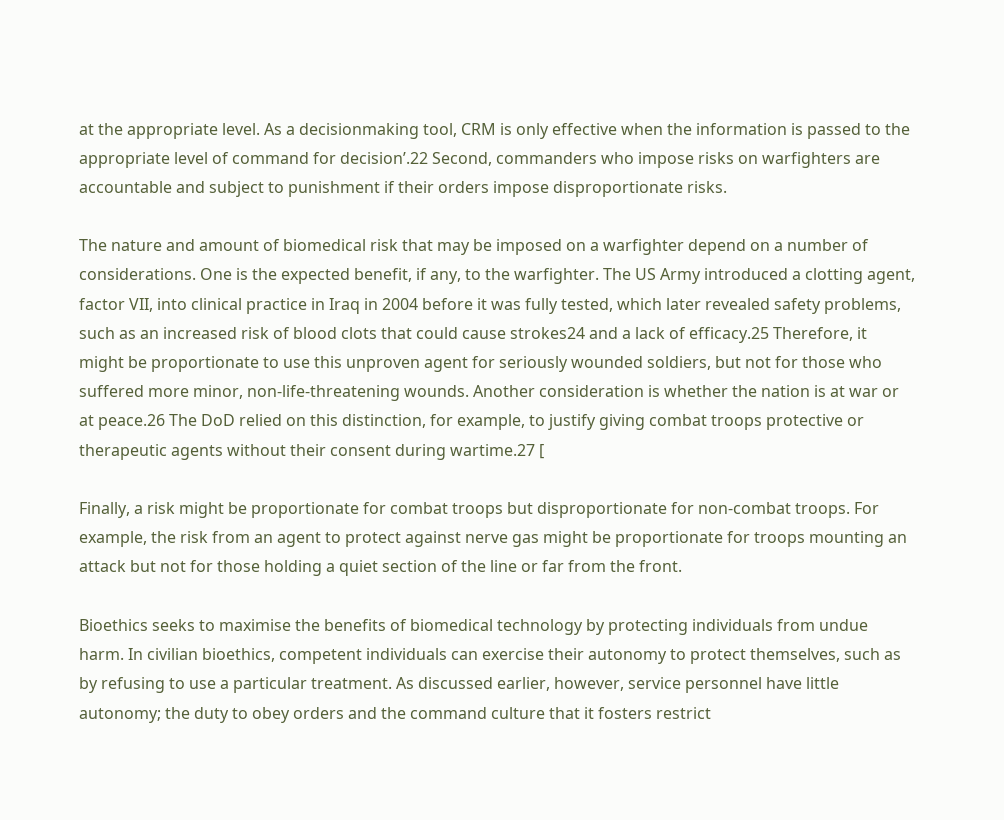at the appropriate level. As a decisionmaking tool, CRM is only effective when the information is passed to the appropriate level of command for decision’.22 Second, commanders who impose risks on warfighters are accountable and subject to punishment if their orders impose disproportionate risks.

The nature and amount of biomedical risk that may be imposed on a warfighter depend on a number of considerations. One is the expected benefit, if any, to the warfighter. The US Army introduced a clotting agent, factor VII, into clinical practice in Iraq in 2004 before it was fully tested, which later revealed safety problems, such as an increased risk of blood clots that could cause strokes24 and a lack of efficacy.25 Therefore, it might be proportionate to use this unproven agent for seriously wounded soldiers, but not for those who suffered more minor, non-life-threatening wounds. Another consideration is whether the nation is at war or at peace.26 The DoD relied on this distinction, for example, to justify giving combat troops protective or therapeutic agents without their consent during wartime.27 [

Finally, a risk might be proportionate for combat troops but disproportionate for non-combat troops. For example, the risk from an agent to protect against nerve gas might be proportionate for troops mounting an attack but not for those holding a quiet section of the line or far from the front.

Bioethics seeks to maximise the benefits of biomedical technology by protecting individuals from undue harm. In civilian bioethics, competent individuals can exercise their autonomy to protect themselves, such as by refusing to use a particular treatment. As discussed earlier, however, service personnel have little autonomy; the duty to obey orders and the command culture that it fosters restrict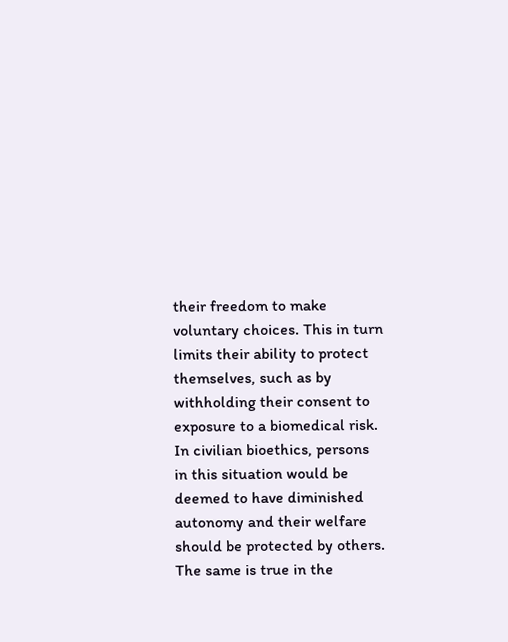their freedom to make voluntary choices. This in turn limits their ability to protect themselves, such as by withholding their consent to exposure to a biomedical risk. In civilian bioethics, persons in this situation would be deemed to have diminished autonomy and their welfare should be protected by others. The same is true in the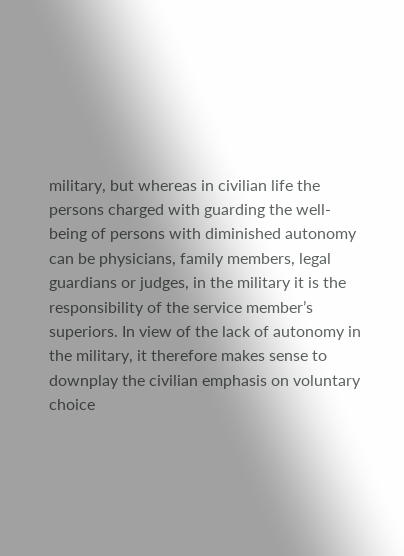military, but whereas in civilian life the persons charged with guarding the well-being of persons with diminished autonomy can be physicians, family members, legal guardians or judges, in the military it is the responsibility of the service member’s superiors. In view of the lack of autonomy in the military, it therefore makes sense to downplay the civilian emphasis on voluntary choice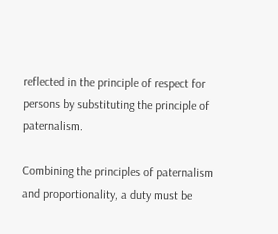reflected in the principle of respect for persons by substituting the principle of paternalism.

Combining the principles of paternalism and proportionality, a duty must be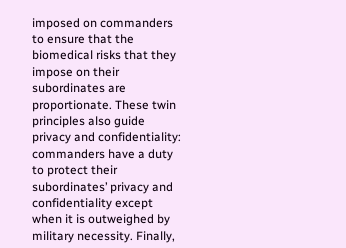imposed on commanders to ensure that the biomedical risks that they impose on their subordinates are proportionate. These twin principles also guide privacy and confidentiality: commanders have a duty to protect their subordinates’ privacy and confidentiality except when it is outweighed by military necessity. Finally,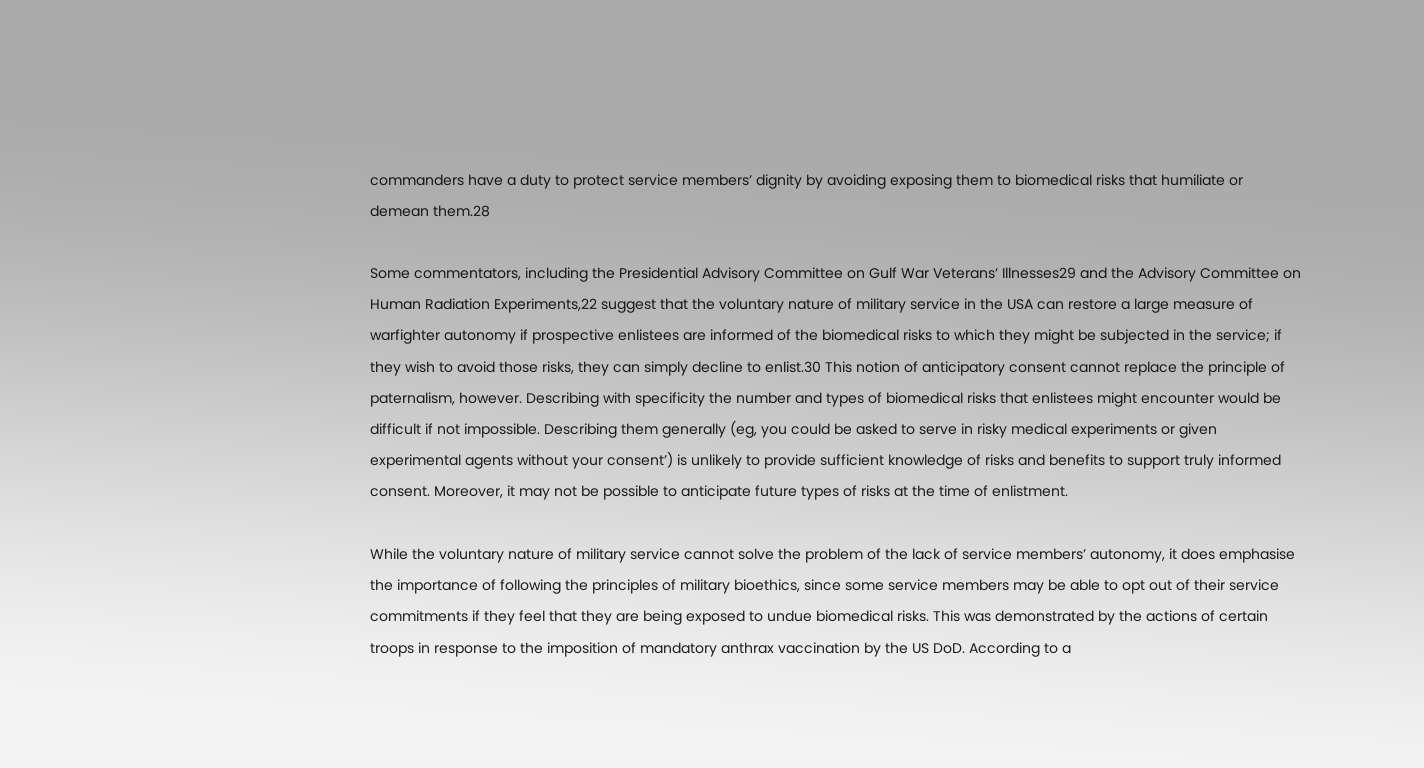commanders have a duty to protect service members’ dignity by avoiding exposing them to biomedical risks that humiliate or demean them.28

Some commentators, including the Presidential Advisory Committee on Gulf War Veterans’ Illnesses29 and the Advisory Committee on Human Radiation Experiments,22 suggest that the voluntary nature of military service in the USA can restore a large measure of warfighter autonomy if prospective enlistees are informed of the biomedical risks to which they might be subjected in the service; if they wish to avoid those risks, they can simply decline to enlist.30 This notion of anticipatory consent cannot replace the principle of paternalism, however. Describing with specificity the number and types of biomedical risks that enlistees might encounter would be difficult if not impossible. Describing them generally (eg, you could be asked to serve in risky medical experiments or given experimental agents without your consent’) is unlikely to provide sufficient knowledge of risks and benefits to support truly informed consent. Moreover, it may not be possible to anticipate future types of risks at the time of enlistment.

While the voluntary nature of military service cannot solve the problem of the lack of service members’ autonomy, it does emphasise the importance of following the principles of military bioethics, since some service members may be able to opt out of their service commitments if they feel that they are being exposed to undue biomedical risks. This was demonstrated by the actions of certain troops in response to the imposition of mandatory anthrax vaccination by the US DoD. According to a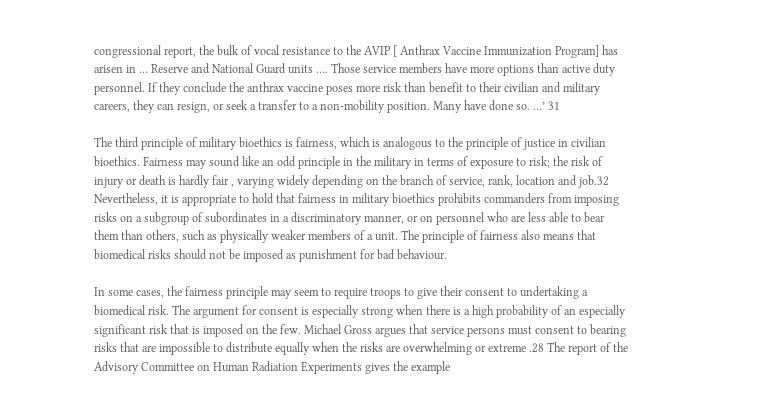congressional report, the bulk of vocal resistance to the AVIP [ Anthrax Vaccine Immunization Program] has arisen in … Reserve and National Guard units …. Those service members have more options than active duty personnel. If they conclude the anthrax vaccine poses more risk than benefit to their civilian and military careers, they can resign, or seek a transfer to a non-mobility position. Many have done so. …’ 31

The third principle of military bioethics is fairness, which is analogous to the principle of justice in civilian bioethics. Fairness may sound like an odd principle in the military in terms of exposure to risk; the risk of injury or death is hardly fair , varying widely depending on the branch of service, rank, location and job.32 Nevertheless, it is appropriate to hold that fairness in military bioethics prohibits commanders from imposing risks on a subgroup of subordinates in a discriminatory manner, or on personnel who are less able to bear them than others, such as physically weaker members of a unit. The principle of fairness also means that biomedical risks should not be imposed as punishment for bad behaviour.

In some cases, the fairness principle may seem to require troops to give their consent to undertaking a biomedical risk. The argument for consent is especially strong when there is a high probability of an especially significant risk that is imposed on the few. Michael Gross argues that service persons must consent to bearing risks that are impossible to distribute equally when the risks are overwhelming or extreme .28 The report of the Advisory Committee on Human Radiation Experiments gives the example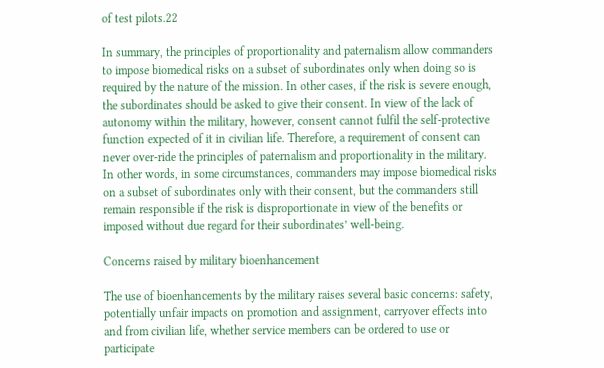of test pilots.22

In summary, the principles of proportionality and paternalism allow commanders to impose biomedical risks on a subset of subordinates only when doing so is required by the nature of the mission. In other cases, if the risk is severe enough, the subordinates should be asked to give their consent. In view of the lack of autonomy within the military, however, consent cannot fulfil the self-protective function expected of it in civilian life. Therefore, a requirement of consent can never over-ride the principles of paternalism and proportionality in the military. In other words, in some circumstances, commanders may impose biomedical risks on a subset of subordinates only with their consent, but the commanders still remain responsible if the risk is disproportionate in view of the benefits or imposed without due regard for their subordinates’ well-being.

Concerns raised by military bioenhancement

The use of bioenhancements by the military raises several basic concerns: safety, potentially unfair impacts on promotion and assignment, carryover effects into and from civilian life, whether service members can be ordered to use or participate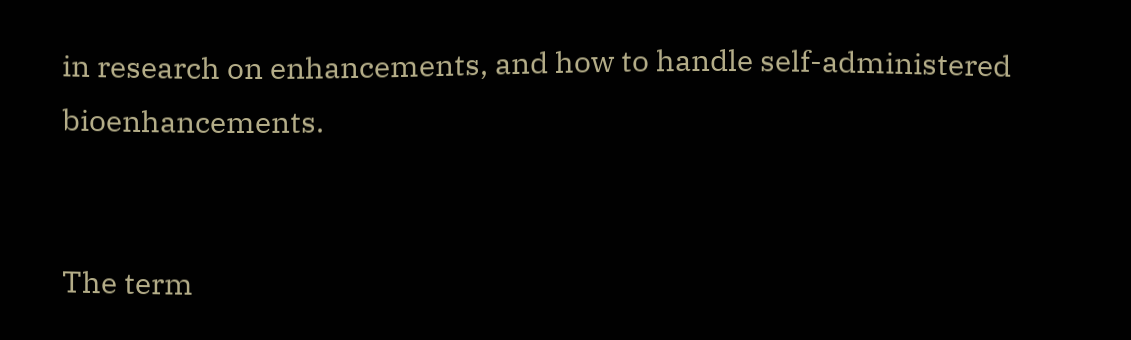in research on enhancements, and how to handle self-administered bioenhancements.


The term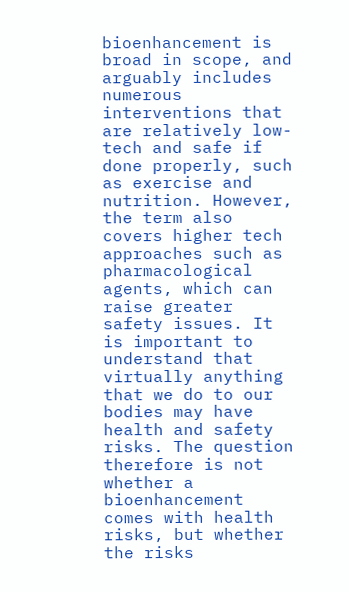bioenhancement is broad in scope, and arguably includes numerous interventions that are relatively low-tech and safe if done properly, such as exercise and nutrition. However, the term also covers higher tech approaches such as pharmacological agents, which can raise greater safety issues. It is important to understand that virtually anything that we do to our bodies may have health and safety risks. The question therefore is not whether a bioenhancement comes with health risks, but whether the risks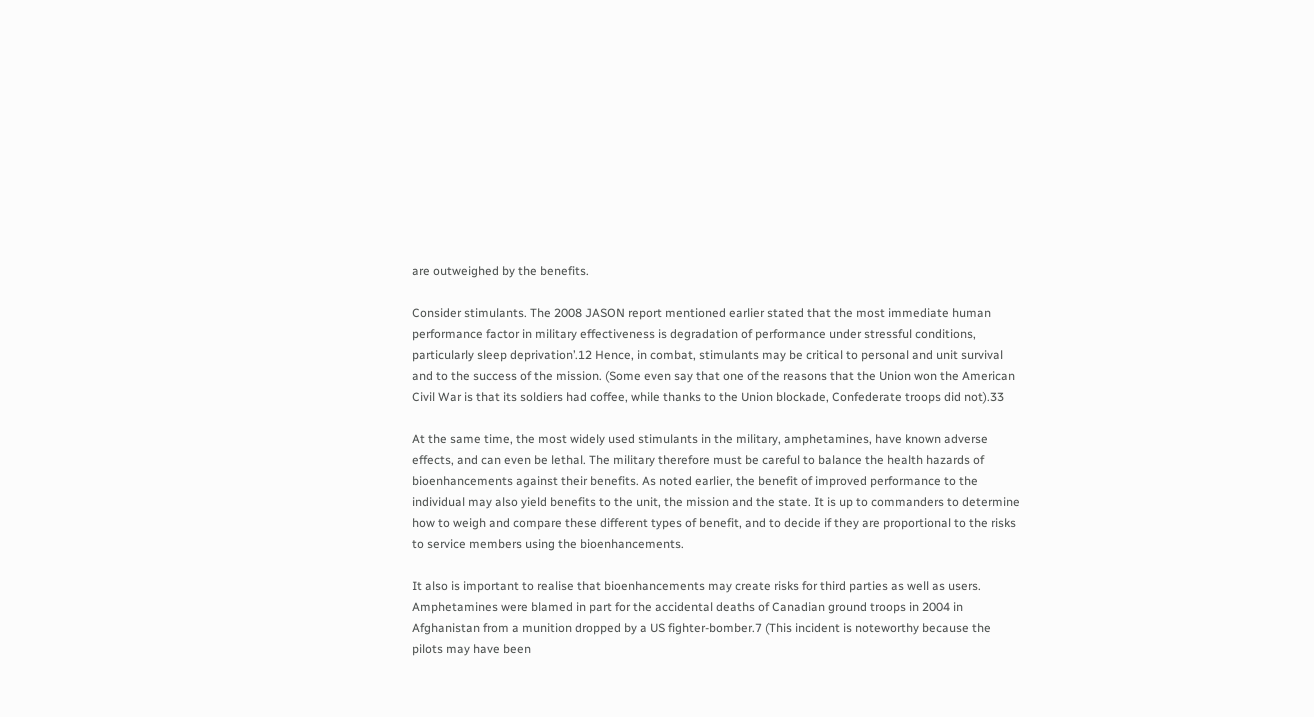are outweighed by the benefits.

Consider stimulants. The 2008 JASON report mentioned earlier stated that the most immediate human performance factor in military effectiveness is degradation of performance under stressful conditions, particularly sleep deprivation’.12 Hence, in combat, stimulants may be critical to personal and unit survival and to the success of the mission. (Some even say that one of the reasons that the Union won the American Civil War is that its soldiers had coffee, while thanks to the Union blockade, Confederate troops did not).33

At the same time, the most widely used stimulants in the military, amphetamines, have known adverse effects, and can even be lethal. The military therefore must be careful to balance the health hazards of bioenhancements against their benefits. As noted earlier, the benefit of improved performance to the individual may also yield benefits to the unit, the mission and the state. It is up to commanders to determine how to weigh and compare these different types of benefit, and to decide if they are proportional to the risks to service members using the bioenhancements.

It also is important to realise that bioenhancements may create risks for third parties as well as users. Amphetamines were blamed in part for the accidental deaths of Canadian ground troops in 2004 in Afghanistan from a munition dropped by a US fighter-bomber.7 (This incident is noteworthy because the pilots may have been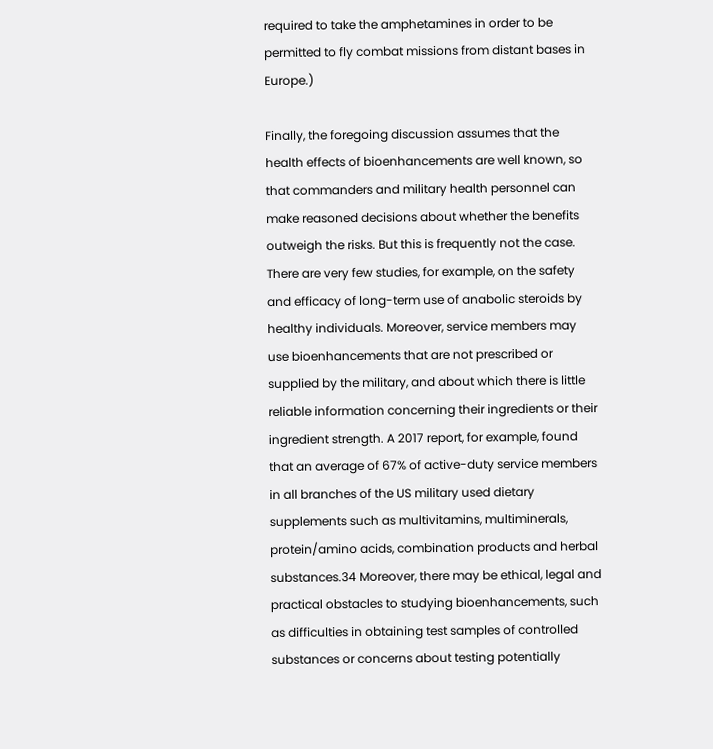required to take the amphetamines in order to be permitted to fly combat missions from distant bases in Europe.)

Finally, the foregoing discussion assumes that the health effects of bioenhancements are well known, so that commanders and military health personnel can make reasoned decisions about whether the benefits outweigh the risks. But this is frequently not the case. There are very few studies, for example, on the safety and efficacy of long-term use of anabolic steroids by healthy individuals. Moreover, service members may use bioenhancements that are not prescribed or supplied by the military, and about which there is little reliable information concerning their ingredients or their ingredient strength. A 2017 report, for example, found that an average of 67% of active-duty service members in all branches of the US military used dietary supplements such as multivitamins, multiminerals, protein/amino acids, combination products and herbal substances.34 Moreover, there may be ethical, legal and practical obstacles to studying bioenhancements, such as difficulties in obtaining test samples of controlled substances or concerns about testing potentially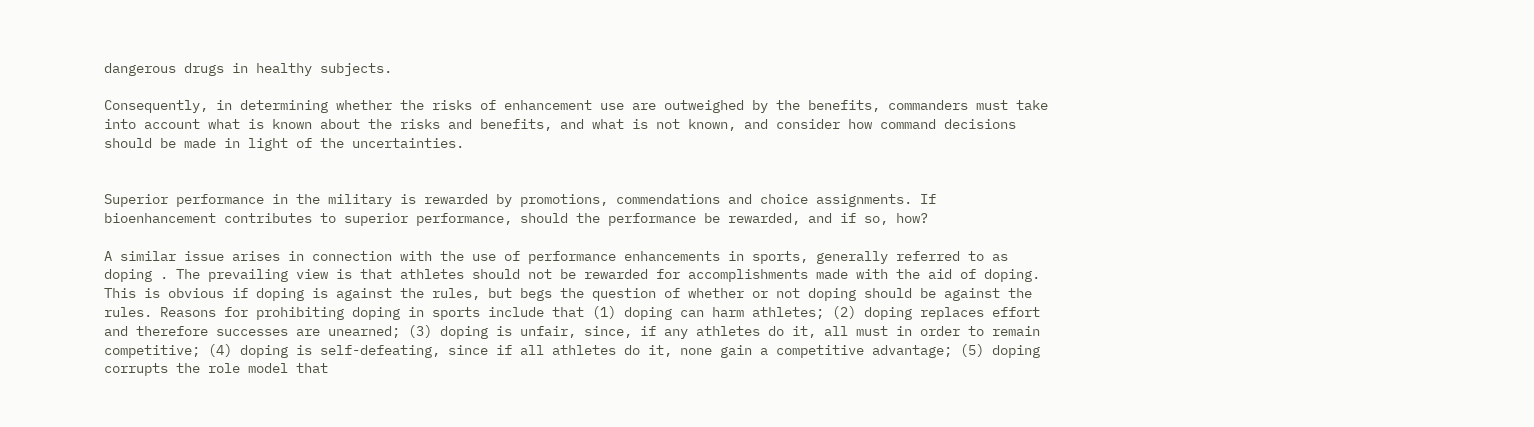dangerous drugs in healthy subjects.

Consequently, in determining whether the risks of enhancement use are outweighed by the benefits, commanders must take into account what is known about the risks and benefits, and what is not known, and consider how command decisions should be made in light of the uncertainties.


Superior performance in the military is rewarded by promotions, commendations and choice assignments. If bioenhancement contributes to superior performance, should the performance be rewarded, and if so, how?

A similar issue arises in connection with the use of performance enhancements in sports, generally referred to as doping . The prevailing view is that athletes should not be rewarded for accomplishments made with the aid of doping. This is obvious if doping is against the rules, but begs the question of whether or not doping should be against the rules. Reasons for prohibiting doping in sports include that (1) doping can harm athletes; (2) doping replaces effort and therefore successes are unearned; (3) doping is unfair, since, if any athletes do it, all must in order to remain competitive; (4) doping is self-defeating, since if all athletes do it, none gain a competitive advantage; (5) doping corrupts the role model that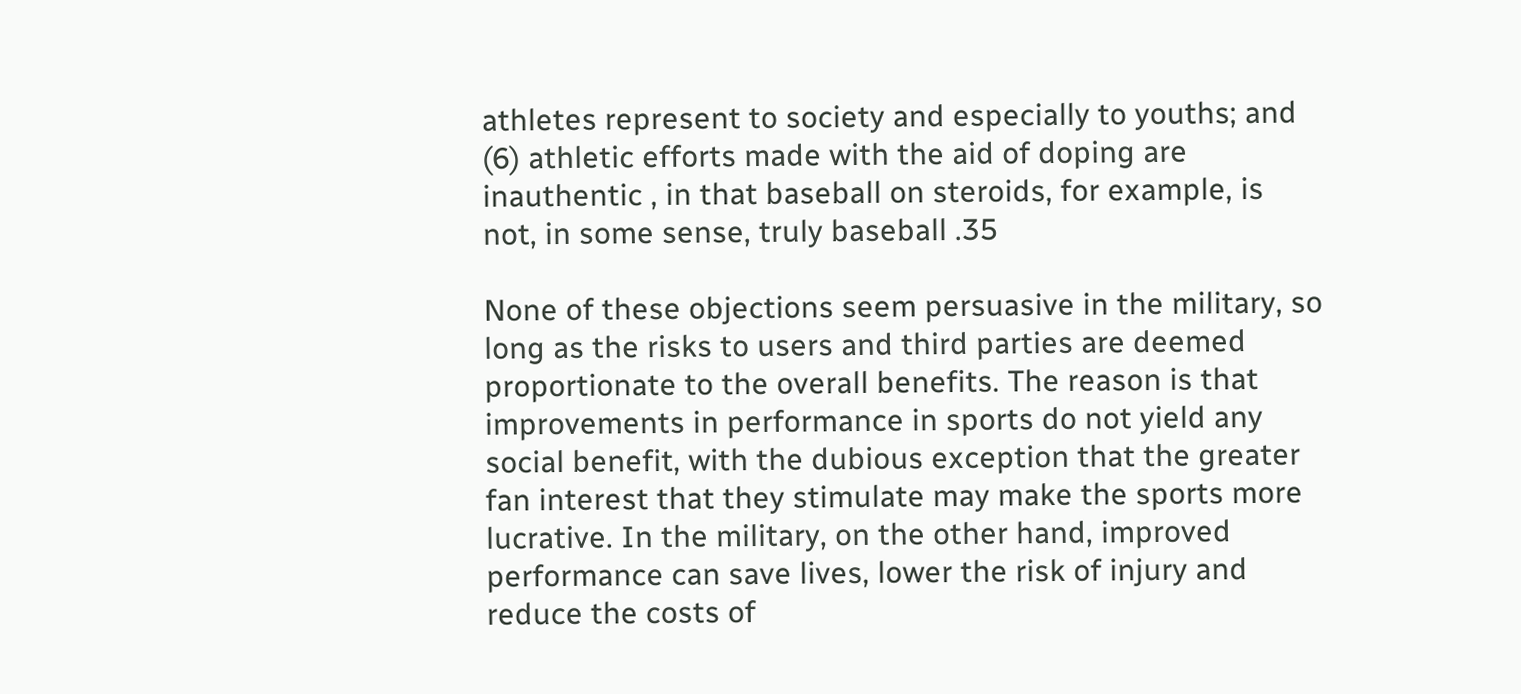athletes represent to society and especially to youths; and (6) athletic efforts made with the aid of doping are inauthentic , in that baseball on steroids, for example, is not, in some sense, truly baseball .35

None of these objections seem persuasive in the military, so long as the risks to users and third parties are deemed proportionate to the overall benefits. The reason is that improvements in performance in sports do not yield any social benefit, with the dubious exception that the greater fan interest that they stimulate may make the sports more lucrative. In the military, on the other hand, improved performance can save lives, lower the risk of injury and reduce the costs of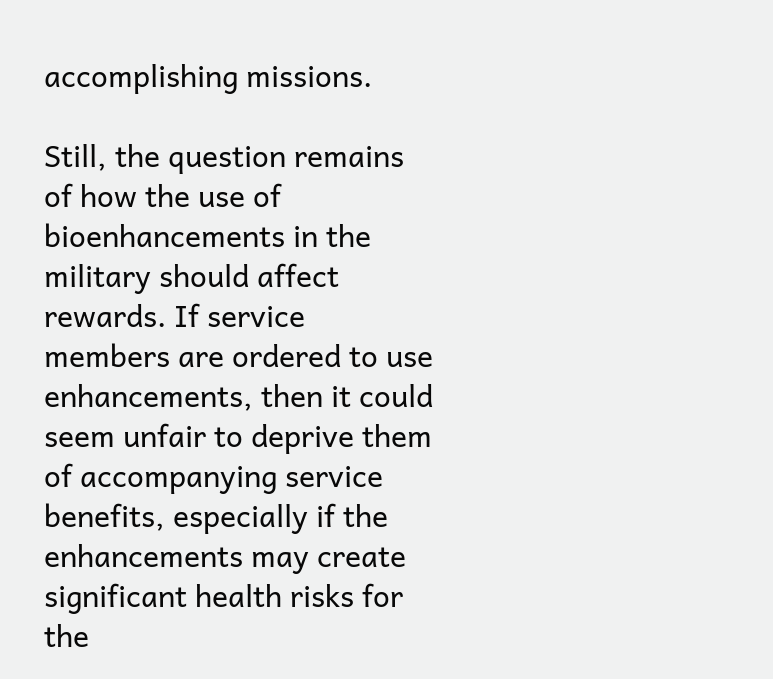accomplishing missions.

Still, the question remains of how the use of bioenhancements in the military should affect rewards. If service members are ordered to use enhancements, then it could seem unfair to deprive them of accompanying service benefits, especially if the enhancements may create significant health risks for the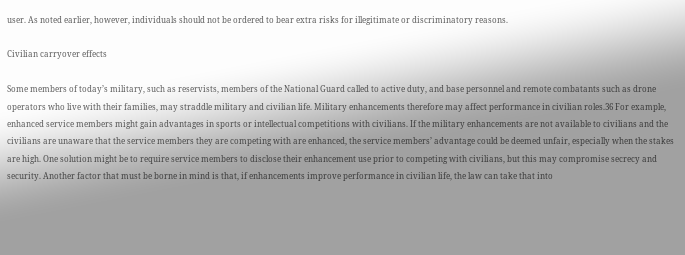user. As noted earlier, however, individuals should not be ordered to bear extra risks for illegitimate or discriminatory reasons.

Civilian carryover effects

Some members of today’s military, such as reservists, members of the National Guard called to active duty, and base personnel and remote combatants such as drone operators who live with their families, may straddle military and civilian life. Military enhancements therefore may affect performance in civilian roles.36 For example, enhanced service members might gain advantages in sports or intellectual competitions with civilians. If the military enhancements are not available to civilians and the civilians are unaware that the service members they are competing with are enhanced, the service members’ advantage could be deemed unfair, especially when the stakes are high. One solution might be to require service members to disclose their enhancement use prior to competing with civilians, but this may compromise secrecy and security. Another factor that must be borne in mind is that, if enhancements improve performance in civilian life, the law can take that into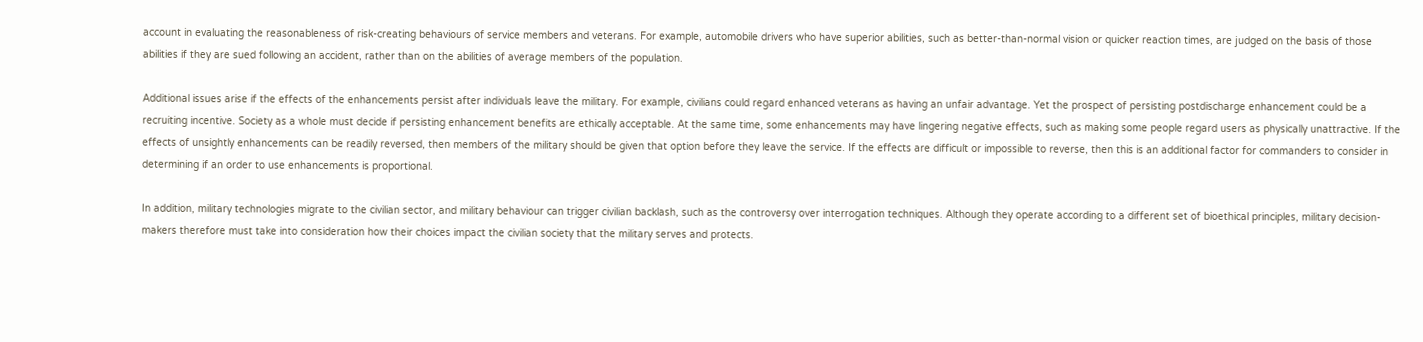account in evaluating the reasonableness of risk-creating behaviours of service members and veterans. For example, automobile drivers who have superior abilities, such as better-than-normal vision or quicker reaction times, are judged on the basis of those abilities if they are sued following an accident, rather than on the abilities of average members of the population.

Additional issues arise if the effects of the enhancements persist after individuals leave the military. For example, civilians could regard enhanced veterans as having an unfair advantage. Yet the prospect of persisting postdischarge enhancement could be a recruiting incentive. Society as a whole must decide if persisting enhancement benefits are ethically acceptable. At the same time, some enhancements may have lingering negative effects, such as making some people regard users as physically unattractive. If the effects of unsightly enhancements can be readily reversed, then members of the military should be given that option before they leave the service. If the effects are difficult or impossible to reverse, then this is an additional factor for commanders to consider in determining if an order to use enhancements is proportional.

In addition, military technologies migrate to the civilian sector, and military behaviour can trigger civilian backlash, such as the controversy over interrogation techniques. Although they operate according to a different set of bioethical principles, military decision-makers therefore must take into consideration how their choices impact the civilian society that the military serves and protects.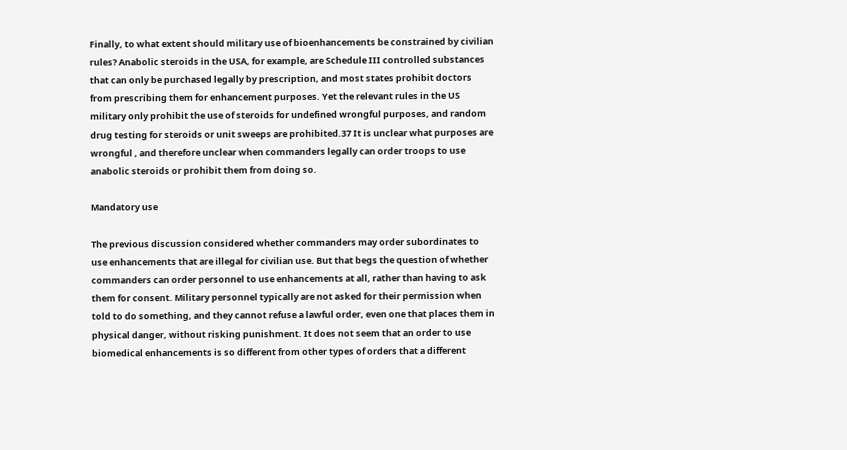Finally, to what extent should military use of bioenhancements be constrained by civilian rules? Anabolic steroids in the USA, for example, are Schedule III controlled substances that can only be purchased legally by prescription, and most states prohibit doctors from prescribing them for enhancement purposes. Yet the relevant rules in the US military only prohibit the use of steroids for undefined wrongful purposes, and random drug testing for steroids or unit sweeps are prohibited.37 It is unclear what purposes are wrongful , and therefore unclear when commanders legally can order troops to use anabolic steroids or prohibit them from doing so.

Mandatory use

The previous discussion considered whether commanders may order subordinates to use enhancements that are illegal for civilian use. But that begs the question of whether commanders can order personnel to use enhancements at all, rather than having to ask them for consent. Military personnel typically are not asked for their permission when told to do something, and they cannot refuse a lawful order, even one that places them in physical danger, without risking punishment. It does not seem that an order to use biomedical enhancements is so different from other types of orders that a different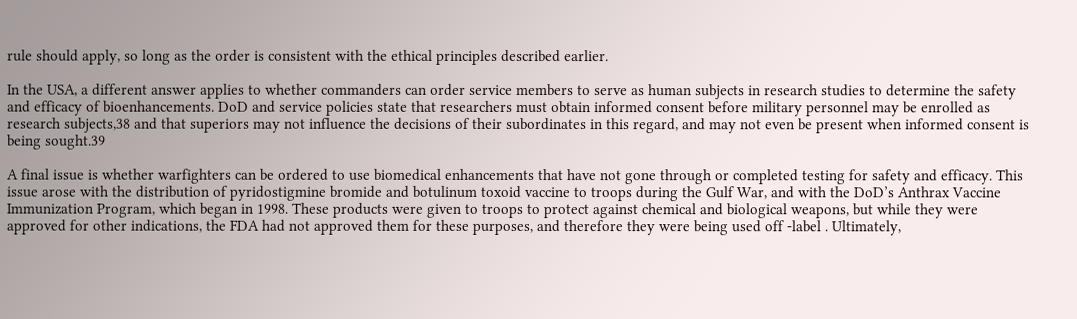rule should apply, so long as the order is consistent with the ethical principles described earlier.

In the USA, a different answer applies to whether commanders can order service members to serve as human subjects in research studies to determine the safety and efficacy of bioenhancements. DoD and service policies state that researchers must obtain informed consent before military personnel may be enrolled as research subjects,38 and that superiors may not influence the decisions of their subordinates in this regard, and may not even be present when informed consent is being sought.39

A final issue is whether warfighters can be ordered to use biomedical enhancements that have not gone through or completed testing for safety and efficacy. This issue arose with the distribution of pyridostigmine bromide and botulinum toxoid vaccine to troops during the Gulf War, and with the DoD’s Anthrax Vaccine Immunization Program, which began in 1998. These products were given to troops to protect against chemical and biological weapons, but while they were approved for other indications, the FDA had not approved them for these purposes, and therefore they were being used off -label . Ultimately,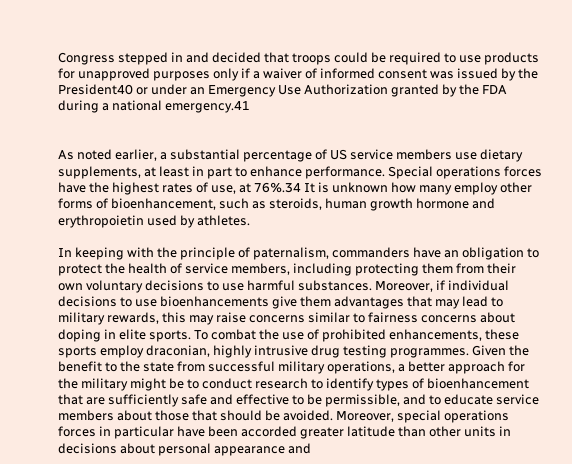Congress stepped in and decided that troops could be required to use products for unapproved purposes only if a waiver of informed consent was issued by the President40 or under an Emergency Use Authorization granted by the FDA during a national emergency.41


As noted earlier, a substantial percentage of US service members use dietary supplements, at least in part to enhance performance. Special operations forces have the highest rates of use, at 76%.34 It is unknown how many employ other forms of bioenhancement, such as steroids, human growth hormone and erythropoietin used by athletes.

In keeping with the principle of paternalism, commanders have an obligation to protect the health of service members, including protecting them from their own voluntary decisions to use harmful substances. Moreover, if individual decisions to use bioenhancements give them advantages that may lead to military rewards, this may raise concerns similar to fairness concerns about doping in elite sports. To combat the use of prohibited enhancements, these sports employ draconian, highly intrusive drug testing programmes. Given the benefit to the state from successful military operations, a better approach for the military might be to conduct research to identify types of bioenhancement that are sufficiently safe and effective to be permissible, and to educate service members about those that should be avoided. Moreover, special operations forces in particular have been accorded greater latitude than other units in decisions about personal appearance and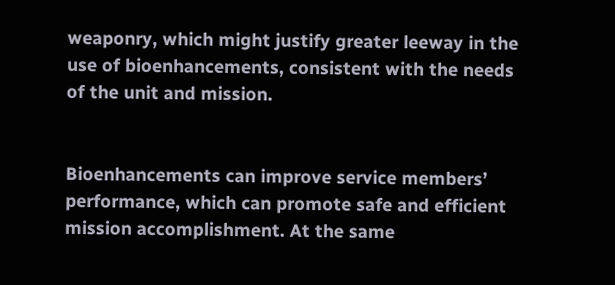weaponry, which might justify greater leeway in the use of bioenhancements, consistent with the needs of the unit and mission.


Bioenhancements can improve service members’ performance, which can promote safe and efficient mission accomplishment. At the same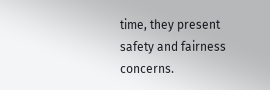time, they present safety and fairness concerns.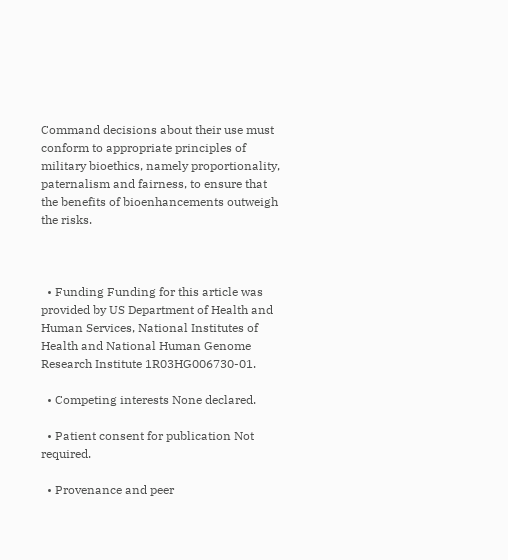Command decisions about their use must conform to appropriate principles of military bioethics, namely proportionality, paternalism and fairness, to ensure that the benefits of bioenhancements outweigh the risks.



  • Funding Funding for this article was provided by US Department of Health and Human Services, National Institutes of Health and National Human Genome Research Institute 1R03HG006730-01.

  • Competing interests None declared.

  • Patient consent for publication Not required.

  • Provenance and peer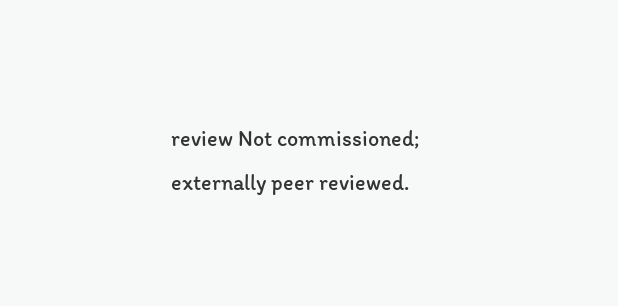review Not commissioned; externally peer reviewed.